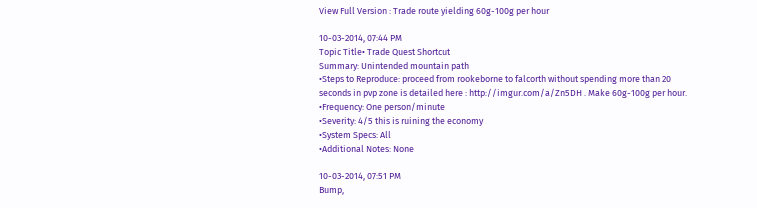View Full Version : Trade route yielding 60g-100g per hour

10-03-2014, 07:44 PM
Topic Title• Trade Quest Shortcut
Summary: Unintended mountain path
•Steps to Reproduce: proceed from rookeborne to falcorth without spending more than 20 seconds in pvp zone is detailed here : http://imgur.com/a/Zn5DH . Make 60g-100g per hour.
•Frequency: One person/minute
•Severity: 4/5 this is ruining the economy
•System Specs: All
•Additional Notes: None

10-03-2014, 07:51 PM
Bump,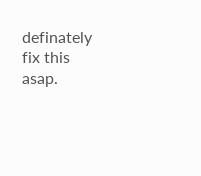definately fix this asap.